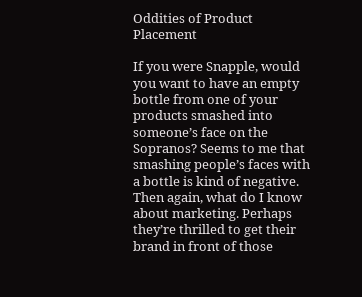Oddities of Product Placement

If you were Snapple, would you want to have an empty bottle from one of your products smashed into someone’s face on the Sopranos? Seems to me that smashing people’s faces with a bottle is kind of negative.
Then again, what do I know about marketing. Perhaps they’re thrilled to get their brand in front of those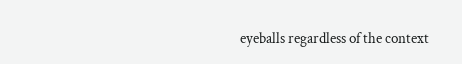eyeballs regardless of the context